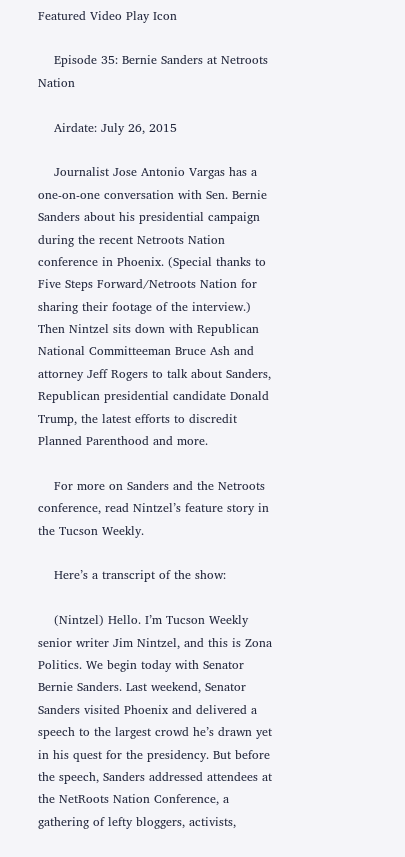Featured Video Play Icon

    Episode 35: Bernie Sanders at Netroots Nation

    Airdate: July 26, 2015

    Journalist Jose Antonio Vargas has a one-on-one conversation with Sen. Bernie Sanders about his presidential campaign during the recent Netroots Nation conference in Phoenix. (Special thanks to Five Steps Forward/Netroots Nation for sharing their footage of the interview.) Then Nintzel sits down with Republican National Committeeman Bruce Ash and attorney Jeff Rogers to talk about Sanders, Republican presidential candidate Donald Trump, the latest efforts to discredit Planned Parenthood and more.

    For more on Sanders and the Netroots conference, read Nintzel’s feature story in the Tucson Weekly.

    Here’s a transcript of the show:

    (Nintzel) Hello. I’m Tucson Weekly senior writer Jim Nintzel, and this is Zona Politics. We begin today with Senator Bernie Sanders. Last weekend, Senator Sanders visited Phoenix and delivered a speech to the largest crowd he’s drawn yet in his quest for the presidency. But before the speech, Sanders addressed attendees at the NetRoots Nation Conference, a gathering of lefty bloggers, activists,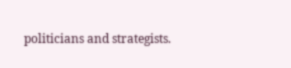politicians and strategists.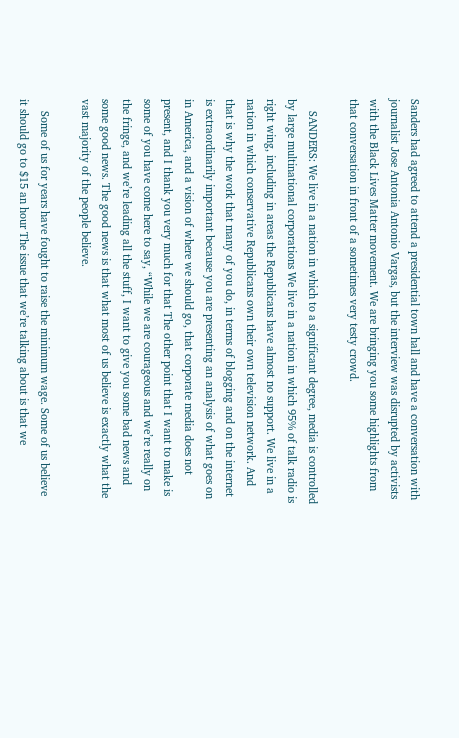Sanders had agreed to attend a presidential town hall and have a conversation with journalist Jose Antonia Antonio Vargas, but the interview was disrupted by activists with the Black Lives Matter movement. We are bringing you some highlights from that conversation in front of a sometimes very testy crowd.

    SANDERS: We live in a nation in which to a significant degree, media is controlled by large multinational corporations We live in a nation in which 95% of talk radio is right wing, including in areas the Republicans have almost no support. We live in a nation in which conservative Republicans own their own television network. And that is why the work that many of you do, in terms of blogging and on the internet is extraordinarily important because you are presenting an analysis of what goes on in America, and a vision of where we should go, that corporate media does not present, and I thank you very much for that The other point that I want to make is some of you have come here to say, “While we are courageous and we’re really on the fringe, and we’re leading all the stuff, I want to give you some bad news and some good news. The good news is that what most of us believe is exactly what the vast majority of the people believe.

    Some of us for years have fought to raise the minimum wage. Some of us believe it should go to $15 an hour The issue that we’re talking about is that we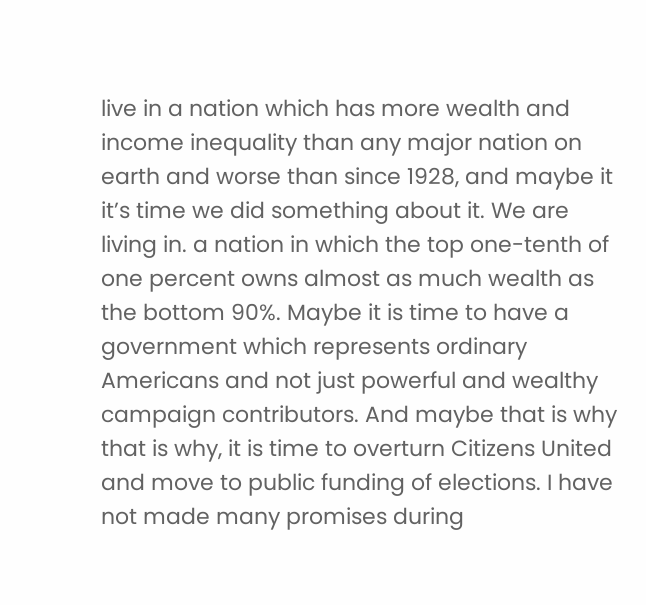live in a nation which has more wealth and income inequality than any major nation on earth and worse than since 1928, and maybe it it’s time we did something about it. We are living in. a nation in which the top one-tenth of one percent owns almost as much wealth as the bottom 90%. Maybe it is time to have a government which represents ordinary Americans and not just powerful and wealthy campaign contributors. And maybe that is why that is why, it is time to overturn Citizens United and move to public funding of elections. I have not made many promises during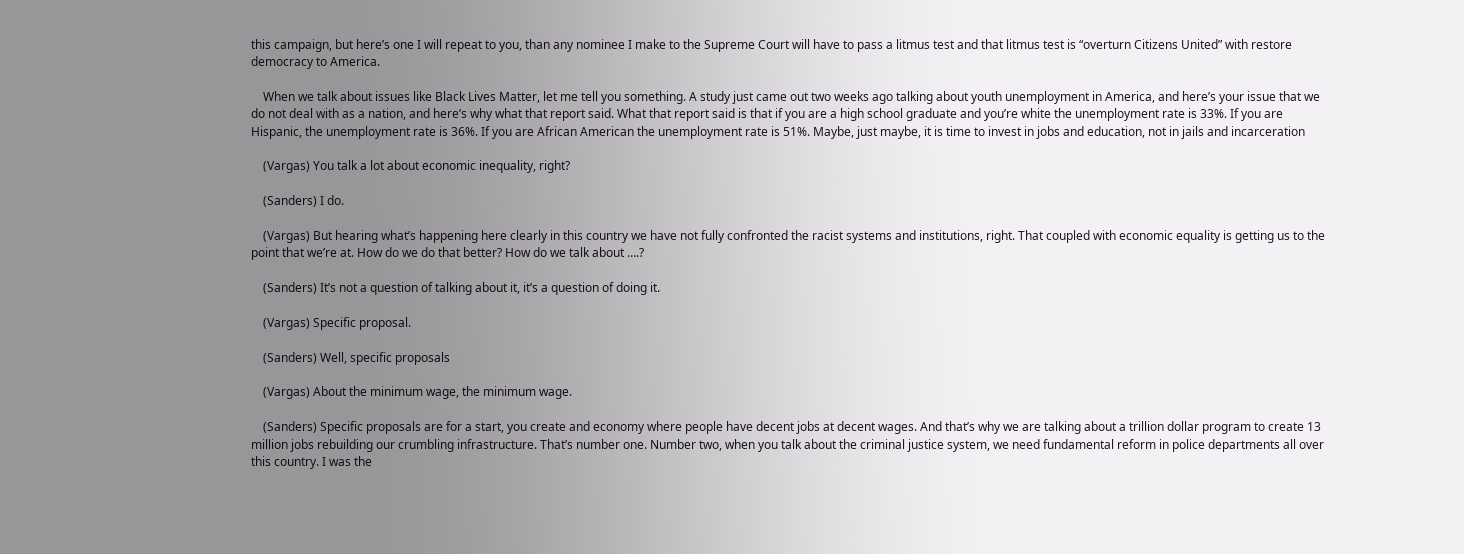this campaign, but here’s one I will repeat to you, than any nominee I make to the Supreme Court will have to pass a litmus test and that litmus test is “overturn Citizens United” with restore democracy to America.

    When we talk about issues like Black Lives Matter, let me tell you something. A study just came out two weeks ago talking about youth unemployment in America, and here’s your issue that we do not deal with as a nation, and here’s why what that report said. What that report said is that if you are a high school graduate and you’re white the unemployment rate is 33%. If you are Hispanic, the unemployment rate is 36%. If you are African American the unemployment rate is 51%. Maybe, just maybe, it is time to invest in jobs and education, not in jails and incarceration

    (Vargas) You talk a lot about economic inequality, right?

    (Sanders) I do.

    (Vargas) But hearing what’s happening here clearly in this country we have not fully confronted the racist systems and institutions, right. That coupled with economic equality is getting us to the point that we’re at. How do we do that better? How do we talk about ….?

    (Sanders) It’s not a question of talking about it, it’s a question of doing it.

    (Vargas) Specific proposal.

    (Sanders) Well, specific proposals

    (Vargas) About the minimum wage, the minimum wage.

    (Sanders) Specific proposals are for a start, you create and economy where people have decent jobs at decent wages. And that’s why we are talking about a trillion dollar program to create 13 million jobs rebuilding our crumbling infrastructure. That’s number one. Number two, when you talk about the criminal justice system, we need fundamental reform in police departments all over this country. I was the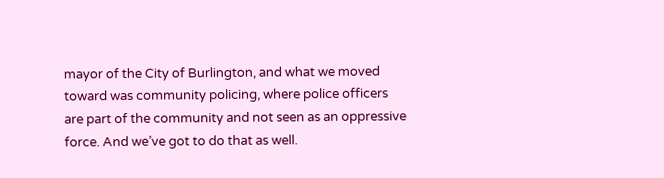mayor of the City of Burlington, and what we moved toward was community policing, where police officers are part of the community and not seen as an oppressive force. And we’ve got to do that as well.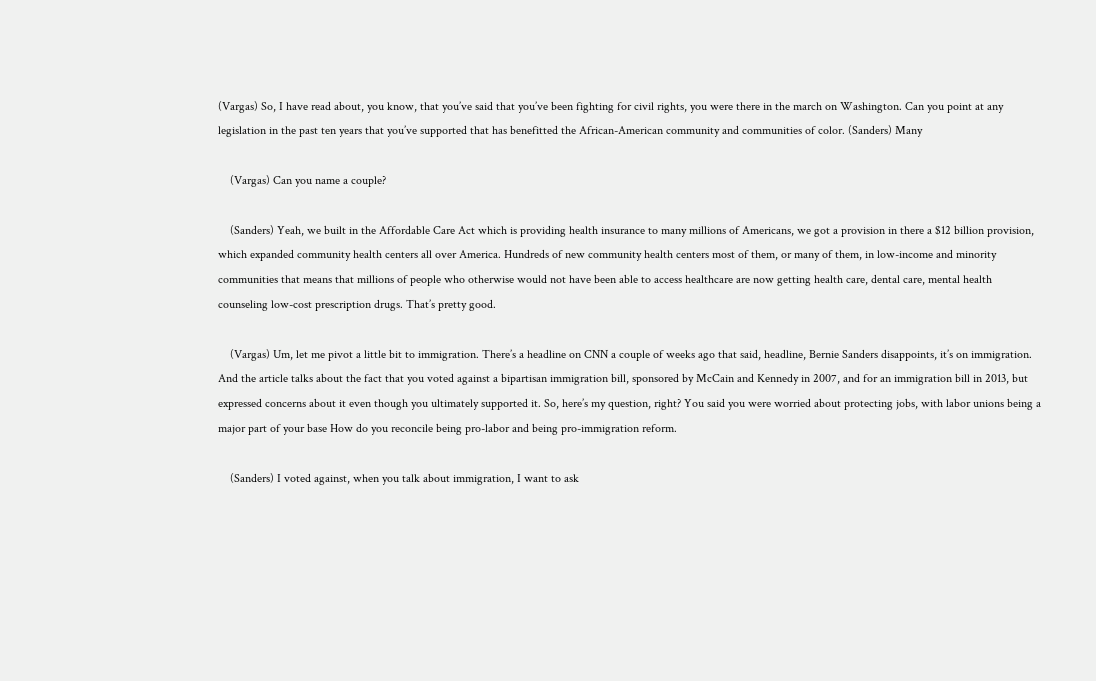(Vargas) So, I have read about, you know, that you’ve said that you’ve been fighting for civil rights, you were there in the march on Washington. Can you point at any legislation in the past ten years that you’ve supported that has benefitted the African-American community and communities of color. (Sanders) Many

    (Vargas) Can you name a couple?

    (Sanders) Yeah, we built in the Affordable Care Act which is providing health insurance to many millions of Americans, we got a provision in there a $12 billion provision, which expanded community health centers all over America. Hundreds of new community health centers most of them, or many of them, in low-income and minority communities that means that millions of people who otherwise would not have been able to access healthcare are now getting health care, dental care, mental health counseling low-cost prescription drugs. That’s pretty good.

    (Vargas) Um, let me pivot a little bit to immigration. There’s a headline on CNN a couple of weeks ago that said, headline, Bernie Sanders disappoints, it’s on immigration. And the article talks about the fact that you voted against a bipartisan immigration bill, sponsored by McCain and Kennedy in 2007, and for an immigration bill in 2013, but expressed concerns about it even though you ultimately supported it. So, here’s my question, right? You said you were worried about protecting jobs, with labor unions being a major part of your base How do you reconcile being pro-labor and being pro-immigration reform.

    (Sanders) I voted against, when you talk about immigration, I want to ask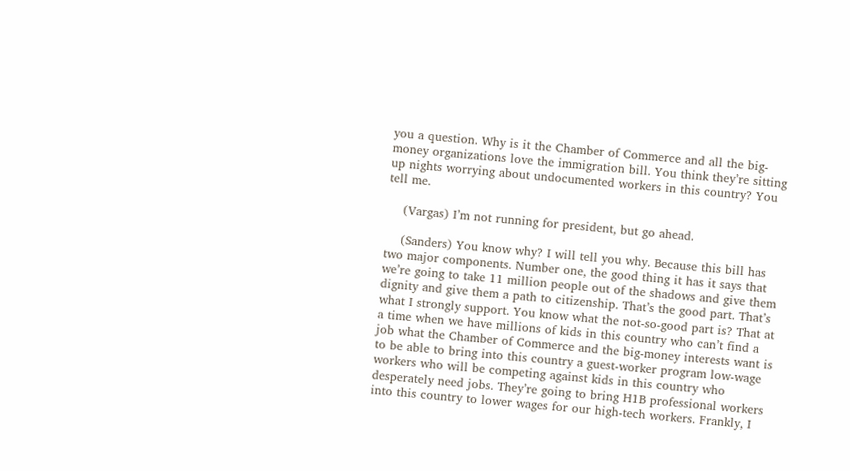you a question. Why is it the Chamber of Commerce and all the big-money organizations love the immigration bill. You think they’re sitting up nights worrying about undocumented workers in this country? You tell me.

    (Vargas) I’m not running for president, but go ahead.

    (Sanders) You know why? I will tell you why. Because this bill has two major components. Number one, the good thing it has it says that we’re going to take 11 million people out of the shadows and give them dignity and give them a path to citizenship. That’s the good part. That’s what I strongly support. You know what the not-so-good part is? That at a time when we have millions of kids in this country who can’t find a job what the Chamber of Commerce and the big-money interests want is to be able to bring into this country a guest-worker program low-wage workers who will be competing against kids in this country who desperately need jobs. They’re going to bring H1B professional workers into this country to lower wages for our high-tech workers. Frankly, I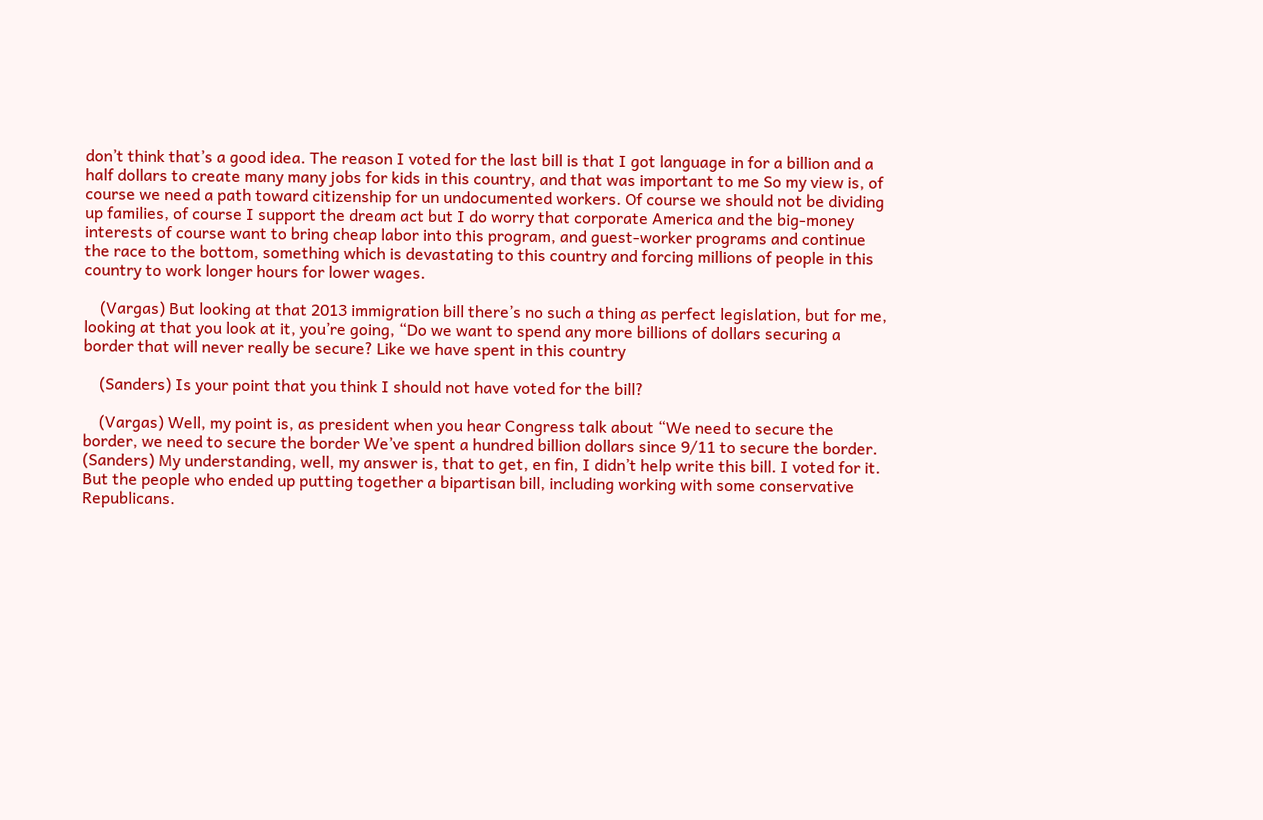don’t think that’s a good idea. The reason I voted for the last bill is that I got language in for a billion and a half dollars to create many many jobs for kids in this country, and that was important to me So my view is, of course we need a path toward citizenship for un undocumented workers. Of course we should not be dividing up families, of course I support the dream act but I do worry that corporate America and the big-money interests of course want to bring cheap labor into this program, and guest-worker programs and continue the race to the bottom, something which is devastating to this country and forcing millions of people in this country to work longer hours for lower wages.

    (Vargas) But looking at that 2013 immigration bill there’s no such a thing as perfect legislation, but for me, looking at that you look at it, you’re going, “Do we want to spend any more billions of dollars securing a border that will never really be secure? Like we have spent in this country

    (Sanders) Is your point that you think I should not have voted for the bill?

    (Vargas) Well, my point is, as president when you hear Congress talk about “We need to secure the border, we need to secure the border We’ve spent a hundred billion dollars since 9/11 to secure the border. (Sanders) My understanding, well, my answer is, that to get, en fin, I didn’t help write this bill. I voted for it. But the people who ended up putting together a bipartisan bill, including working with some conservative Republicans.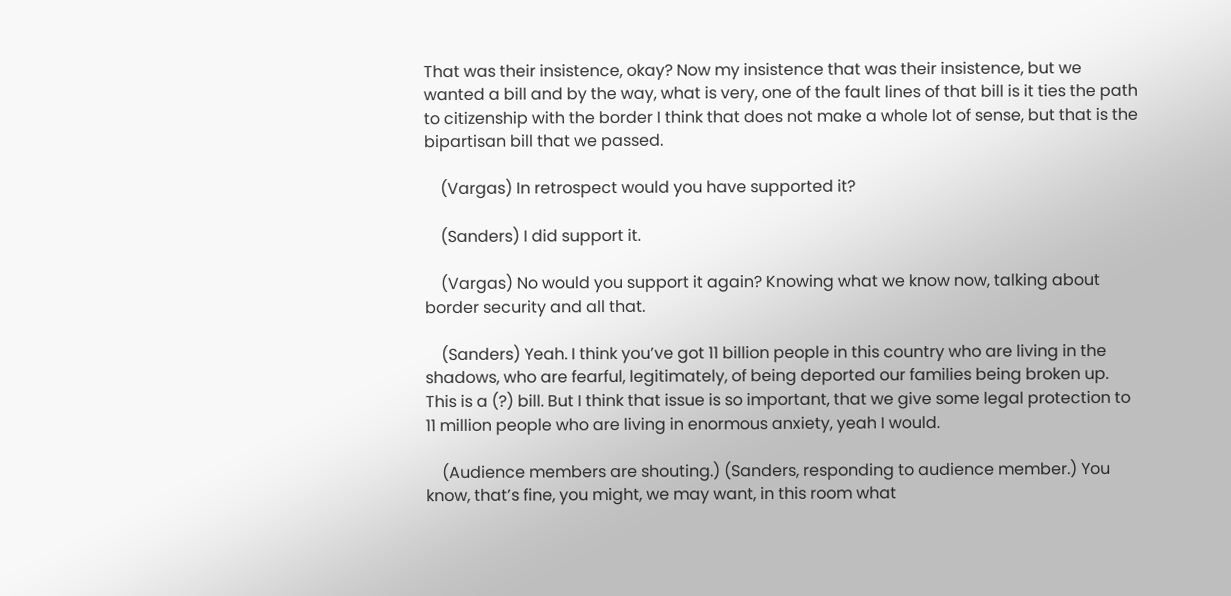That was their insistence, okay? Now my insistence that was their insistence, but we wanted a bill and by the way, what is very, one of the fault lines of that bill is it ties the path to citizenship with the border I think that does not make a whole lot of sense, but that is the bipartisan bill that we passed.

    (Vargas) In retrospect would you have supported it?

    (Sanders) I did support it.

    (Vargas) No would you support it again? Knowing what we know now, talking about border security and all that.

    (Sanders) Yeah. I think you’ve got 11 billion people in this country who are living in the shadows, who are fearful, legitimately, of being deported our families being broken up. This is a (?) bill. But I think that issue is so important, that we give some legal protection to 11 million people who are living in enormous anxiety, yeah I would.

    (Audience members are shouting.) (Sanders, responding to audience member.) You know, that’s fine, you might, we may want, in this room what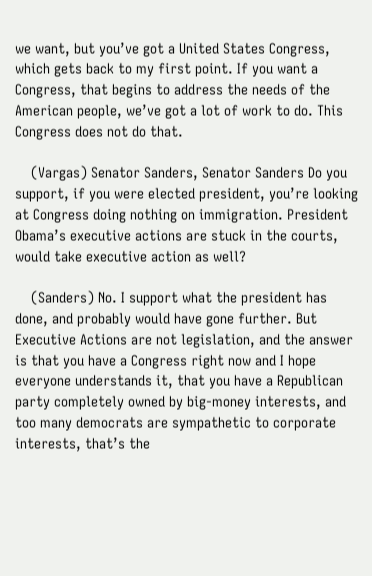we want, but you’ve got a United States Congress, which gets back to my first point. If you want a Congress, that begins to address the needs of the American people, we’ve got a lot of work to do. This Congress does not do that.

    (Vargas) Senator Sanders, Senator Sanders Do you support, if you were elected president, you’re looking at Congress doing nothing on immigration. President Obama’s executive actions are stuck in the courts, would take executive action as well?

    (Sanders) No. I support what the president has done, and probably would have gone further. But Executive Actions are not legislation, and the answer is that you have a Congress right now and I hope everyone understands it, that you have a Republican party completely owned by big-money interests, and too many democrats are sympathetic to corporate interests, that’s the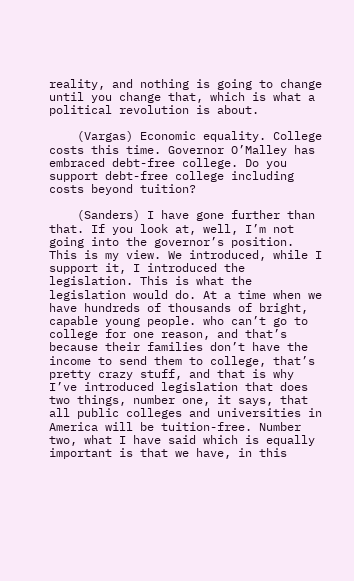reality, and nothing is going to change until you change that, which is what a political revolution is about.

    (Vargas) Economic equality. College costs this time. Governor O’Malley has embraced debt-free college. Do you support debt-free college including costs beyond tuition?

    (Sanders) I have gone further than that. If you look at, well, I’m not going into the governor’s position. This is my view. We introduced, while I support it, I introduced the legislation. This is what the legislation would do. At a time when we have hundreds of thousands of bright, capable young people. who can’t go to college for one reason, and that’s because their families don’t have the income to send them to college, that’s pretty crazy stuff, and that is why I’ve introduced legislation that does two things, number one, it says, that all public colleges and universities in America will be tuition-free. Number two, what I have said which is equally important is that we have, in this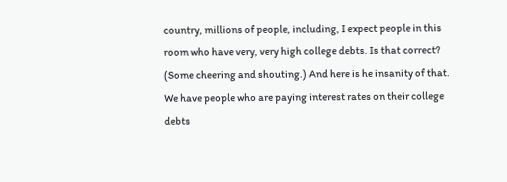country, millions of people, including, I expect people in this room who have very, very high college debts. Is that correct? (Some cheering and shouting.) And here is he insanity of that. We have people who are paying interest rates on their college debts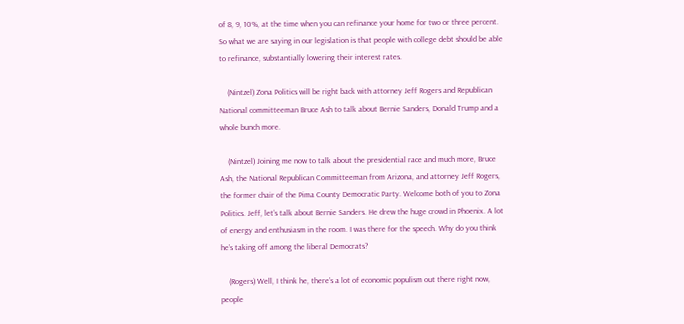of 8, 9, 10%, at the time when you can refinance your home for two or three percent. So what we are saying in our legislation is that people with college debt should be able to refinance, substantially lowering their interest rates.

    (Nintzel) Zona Politics will be right back with attorney Jeff Rogers and Republican National committeeman Bruce Ash to talk about Bernie Sanders, Donald Trump and a whole bunch more.

    (Nintzel) Joining me now to talk about the presidential race and much more, Bruce Ash, the National Republican Committeeman from Arizona, and attorney Jeff Rogers, the former chair of the Pima County Democratic Party. Welcome both of you to Zona Politics. Jeff, let’s talk about Bernie Sanders. He drew the huge crowd in Phoenix. A lot of energy and enthusiasm in the room. I was there for the speech. Why do you think he’s taking off among the liberal Democrats?

    (Rogers) Well, I think he, there’s a lot of economic populism out there right now, people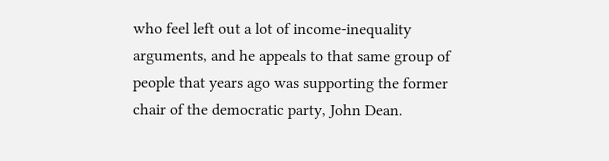who feel left out a lot of income-inequality arguments, and he appeals to that same group of people that years ago was supporting the former chair of the democratic party, John Dean.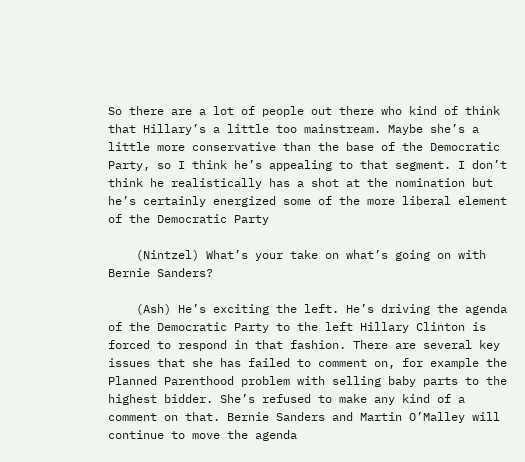So there are a lot of people out there who kind of think that Hillary’s a little too mainstream. Maybe she’s a little more conservative than the base of the Democratic Party, so I think he’s appealing to that segment. I don’t think he realistically has a shot at the nomination but he’s certainly energized some of the more liberal element of the Democratic Party

    (Nintzel) What’s your take on what’s going on with Bernie Sanders?

    (Ash) He’s exciting the left. He’s driving the agenda of the Democratic Party to the left Hillary Clinton is forced to respond in that fashion. There are several key issues that she has failed to comment on, for example the Planned Parenthood problem with selling baby parts to the highest bidder. She’s refused to make any kind of a comment on that. Bernie Sanders and Martin O’Malley will continue to move the agenda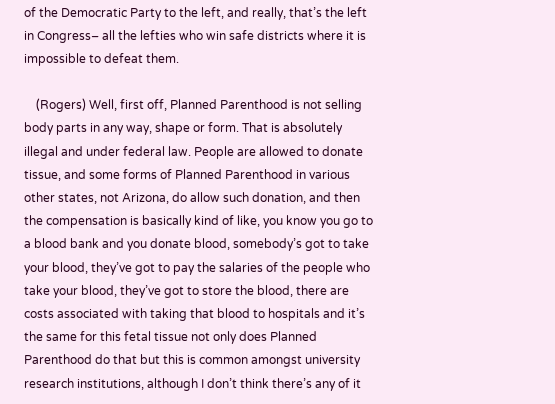of the Democratic Party to the left, and really, that’s the left in Congress– all the lefties who win safe districts where it is impossible to defeat them.

    (Rogers) Well, first off, Planned Parenthood is not selling body parts in any way, shape or form. That is absolutely illegal and under federal law. People are allowed to donate tissue, and some forms of Planned Parenthood in various other states, not Arizona, do allow such donation, and then the compensation is basically kind of like, you know you go to a blood bank and you donate blood, somebody’s got to take your blood, they’ve got to pay the salaries of the people who take your blood, they’ve got to store the blood, there are costs associated with taking that blood to hospitals and it’s the same for this fetal tissue not only does Planned Parenthood do that but this is common amongst university research institutions, although I don’t think there’s any of it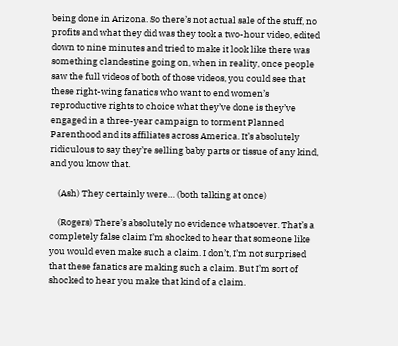being done in Arizona. So there’s not actual sale of the stuff, no profits and what they did was they took a two-hour video, edited down to nine minutes and tried to make it look like there was something clandestine going on, when in reality, once people saw the full videos of both of those videos, you could see that these right-wing fanatics who want to end women’s reproductive rights to choice what they’ve done is they’ve engaged in a three-year campaign to torment Planned Parenthood and its affiliates across America. It’s absolutely ridiculous to say they’re selling baby parts or tissue of any kind, and you know that.

    (Ash) They certainly were… (both talking at once)

    (Rogers) There’s absolutely no evidence whatsoever. That’s a completely false claim I’m shocked to hear that someone like you would even make such a claim. I don’t, I’m not surprised that these fanatics are making such a claim. But I’m sort of shocked to hear you make that kind of a claim.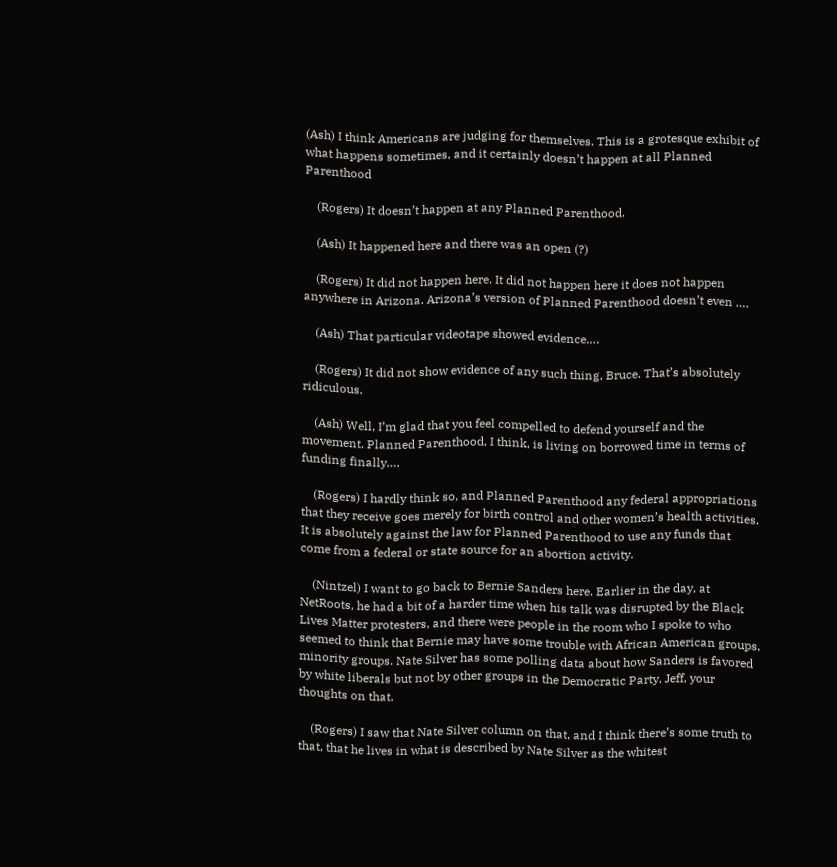(Ash) I think Americans are judging for themselves. This is a grotesque exhibit of what happens sometimes, and it certainly doesn’t happen at all Planned Parenthood

    (Rogers) It doesn’t happen at any Planned Parenthood.

    (Ash) It happened here and there was an open (?)

    (Rogers) It did not happen here. It did not happen here it does not happen anywhere in Arizona. Arizona’s version of Planned Parenthood doesn’t even ….

    (Ash) That particular videotape showed evidence….

    (Rogers) It did not show evidence of any such thing, Bruce. That’s absolutely ridiculous.

    (Ash) Well, I’m glad that you feel compelled to defend yourself and the movement. Planned Parenthood, I think, is living on borrowed time in terms of funding finally….

    (Rogers) I hardly think so, and Planned Parenthood any federal appropriations that they receive goes merely for birth control and other women’s health activities. It is absolutely against the law for Planned Parenthood to use any funds that come from a federal or state source for an abortion activity.

    (Nintzel) I want to go back to Bernie Sanders here. Earlier in the day, at NetRoots, he had a bit of a harder time when his talk was disrupted by the Black Lives Matter protesters, and there were people in the room who I spoke to who seemed to think that Bernie may have some trouble with African American groups, minority groups. Nate Silver has some polling data about how Sanders is favored by white liberals but not by other groups in the Democratic Party. Jeff, your thoughts on that.

    (Rogers) I saw that Nate Silver column on that, and I think there’s some truth to that, that he lives in what is described by Nate Silver as the whitest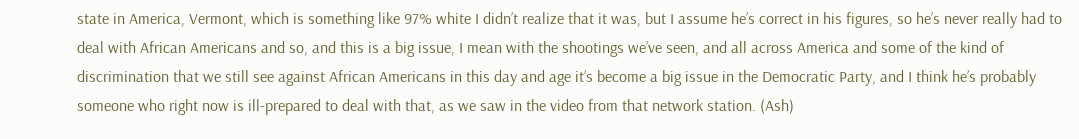state in America, Vermont, which is something like 97% white I didn’t realize that it was, but I assume he’s correct in his figures, so he’s never really had to deal with African Americans and so, and this is a big issue, I mean with the shootings we’ve seen, and all across America and some of the kind of discrimination that we still see against African Americans in this day and age it’s become a big issue in the Democratic Party, and I think he’s probably someone who right now is ill-prepared to deal with that, as we saw in the video from that network station. (Ash)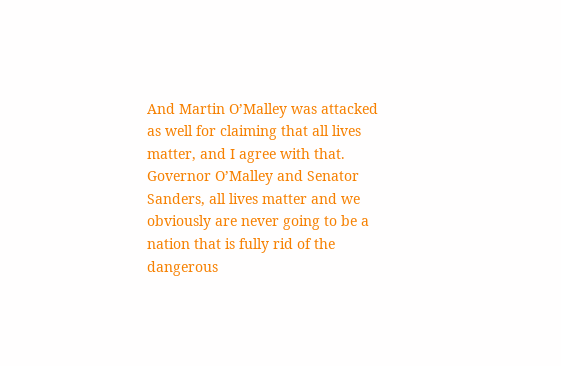And Martin O’Malley was attacked as well for claiming that all lives matter, and I agree with that. Governor O’Malley and Senator Sanders, all lives matter and we obviously are never going to be a nation that is fully rid of the dangerous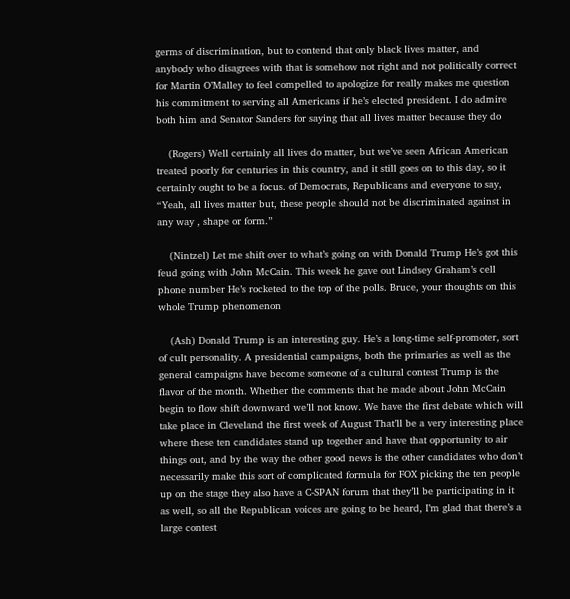germs of discrimination, but to contend that only black lives matter, and anybody who disagrees with that is somehow not right and not politically correct for Martin O’Malley to feel compelled to apologize for really makes me question his commitment to serving all Americans if he’s elected president. I do admire both him and Senator Sanders for saying that all lives matter because they do

    (Rogers) Well certainly all lives do matter, but we’ve seen African American treated poorly for centuries in this country, and it still goes on to this day, so it certainly ought to be a focus. of Democrats, Republicans and everyone to say, “Yeah, all lives matter but, these people should not be discriminated against in any way , shape or form.”

    (Nintzel) Let me shift over to what’s going on with Donald Trump He’s got this feud going with John McCain. This week he gave out Lindsey Graham’s cell phone number He’s rocketed to the top of the polls. Bruce, your thoughts on this whole Trump phenomenon

    (Ash) Donald Trump is an interesting guy. He’s a long-time self-promoter, sort of cult personality. A presidential campaigns, both the primaries as well as the general campaigns have become someone of a cultural contest Trump is the flavor of the month. Whether the comments that he made about John McCain begin to flow shift downward we’ll not know. We have the first debate which will take place in Cleveland the first week of August That’ll be a very interesting place where these ten candidates stand up together and have that opportunity to air things out, and by the way the other good news is the other candidates who don’t necessarily make this sort of complicated formula for FOX picking the ten people up on the stage they also have a C-SPAN forum that they’ll be participating in it as well, so all the Republican voices are going to be heard, I’m glad that there’s a large contest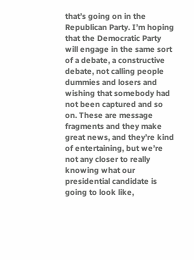that’s going on in the Republican Party. I’m hoping that the Democratic Party will engage in the same sort of a debate, a constructive debate, not calling people dummies and losers and wishing that somebody had not been captured and so on. These are message fragments and they make great news, and they’re kind of entertaining, but we’re not any closer to really knowing what our presidential candidate is going to look like,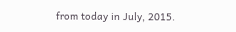from today in July, 2015.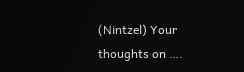(Nintzel) Your thoughts on ….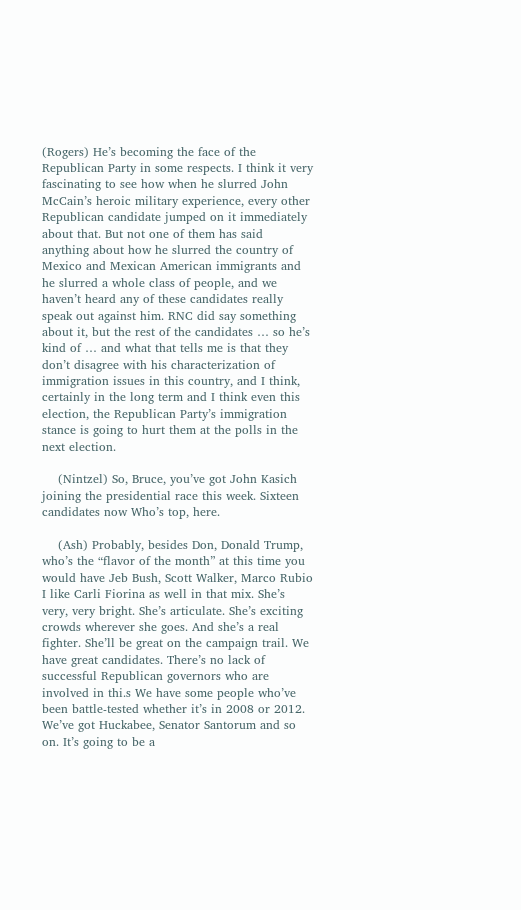(Rogers) He’s becoming the face of the Republican Party in some respects. I think it very fascinating to see how when he slurred John McCain’s heroic military experience, every other Republican candidate jumped on it immediately about that. But not one of them has said anything about how he slurred the country of Mexico and Mexican American immigrants and he slurred a whole class of people, and we haven’t heard any of these candidates really speak out against him. RNC did say something about it, but the rest of the candidates … so he’s kind of … and what that tells me is that they don’t disagree with his characterization of immigration issues in this country, and I think, certainly in the long term and I think even this election, the Republican Party’s immigration stance is going to hurt them at the polls in the next election.

    (Nintzel) So, Bruce, you’ve got John Kasich joining the presidential race this week. Sixteen candidates now Who’s top, here.

    (Ash) Probably, besides Don, Donald Trump, who’s the “flavor of the month” at this time you would have Jeb Bush, Scott Walker, Marco Rubio I like Carli Fiorina as well in that mix. She’s very, very bright. She’s articulate. She’s exciting crowds wherever she goes. And she’s a real fighter. She’ll be great on the campaign trail. We have great candidates. There’s no lack of successful Republican governors who are involved in thi.s We have some people who’ve been battle-tested whether it’s in 2008 or 2012. We’ve got Huckabee, Senator Santorum and so on. It’s going to be a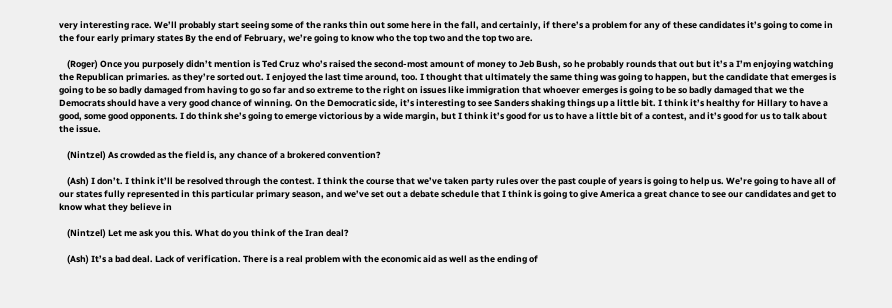very interesting race. We’ll probably start seeing some of the ranks thin out some here in the fall, and certainly, if there’s a problem for any of these candidates it’s going to come in the four early primary states By the end of February, we’re going to know who the top two and the top two are.

    (Roger) Once you purposely didn’t mention is Ted Cruz who’s raised the second-most amount of money to Jeb Bush, so he probably rounds that out but it’s a I’m enjoying watching the Republican primaries. as they’re sorted out. I enjoyed the last time around, too. I thought that ultimately the same thing was going to happen, but the candidate that emerges is going to be so badly damaged from having to go so far and so extreme to the right on issues like immigration that whoever emerges is going to be so badly damaged that we the Democrats should have a very good chance of winning. On the Democratic side, it’s interesting to see Sanders shaking things up a little bit. I think it’s healthy for Hillary to have a good, some good opponents. I do think she’s going to emerge victorious by a wide margin, but I think it’s good for us to have a little bit of a contest, and it’s good for us to talk about the issue.

    (Nintzel) As crowded as the field is, any chance of a brokered convention?

    (Ash) I don’t. I think it’ll be resolved through the contest. I think the course that we’ve taken party rules over the past couple of years is going to help us. We’re going to have all of our states fully represented in this particular primary season, and we’ve set out a debate schedule that I think is going to give America a great chance to see our candidates and get to know what they believe in

    (Nintzel) Let me ask you this. What do you think of the Iran deal?

    (Ash) It’s a bad deal. Lack of verification. There is a real problem with the economic aid as well as the ending of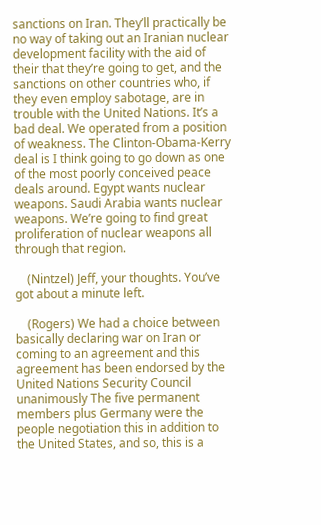sanctions on Iran. They’ll practically be no way of taking out an Iranian nuclear development facility with the aid of their that they’re going to get, and the sanctions on other countries who, if they even employ sabotage, are in trouble with the United Nations. It’s a bad deal. We operated from a position of weakness. The Clinton-Obama-Kerry deal is I think going to go down as one of the most poorly conceived peace deals around. Egypt wants nuclear weapons. Saudi Arabia wants nuclear weapons. We’re going to find great proliferation of nuclear weapons all through that region.

    (Nintzel) Jeff, your thoughts. You’ve got about a minute left.

    (Rogers) We had a choice between basically declaring war on Iran or coming to an agreement and this agreement has been endorsed by the United Nations Security Council unanimously The five permanent members plus Germany were the people negotiation this in addition to the United States, and so, this is a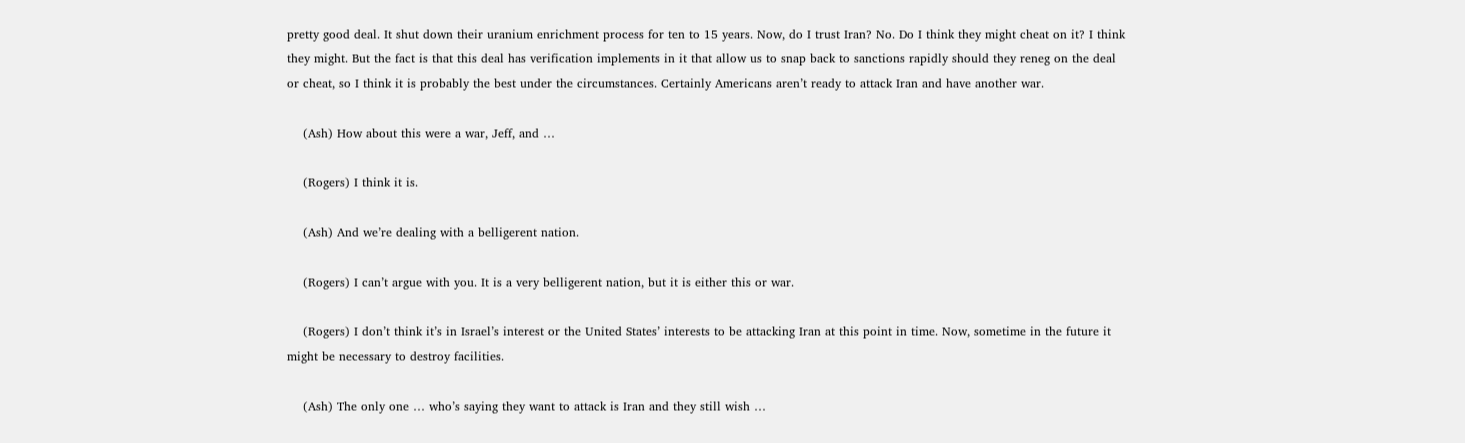pretty good deal. It shut down their uranium enrichment process for ten to 15 years. Now, do I trust Iran? No. Do I think they might cheat on it? I think they might. But the fact is that this deal has verification implements in it that allow us to snap back to sanctions rapidly should they reneg on the deal or cheat, so I think it is probably the best under the circumstances. Certainly Americans aren’t ready to attack Iran and have another war.

    (Ash) How about this were a war, Jeff, and …

    (Rogers) I think it is.

    (Ash) And we’re dealing with a belligerent nation.

    (Rogers) I can’t argue with you. It is a very belligerent nation, but it is either this or war.

    (Rogers) I don’t think it’s in Israel’s interest or the United States’ interests to be attacking Iran at this point in time. Now, sometime in the future it might be necessary to destroy facilities.

    (Ash) The only one … who’s saying they want to attack is Iran and they still wish …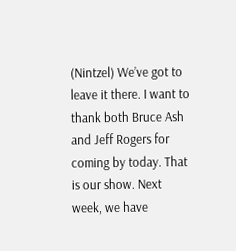(Nintzel) We’ve got to leave it there. I want to thank both Bruce Ash and Jeff Rogers for coming by today. That is our show. Next week, we have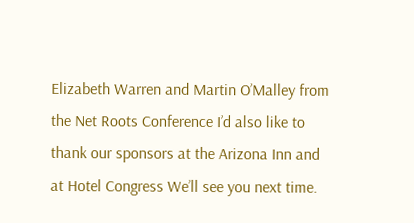Elizabeth Warren and Martin O’Malley from the Net Roots Conference I’d also like to thank our sponsors at the Arizona Inn and at Hotel Congress We’ll see you next time.